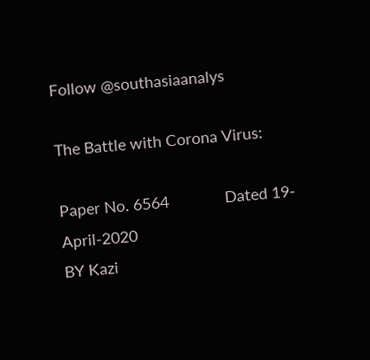Follow @southasiaanalys

The Battle with Corona Virus:

Paper No. 6564              Dated 19-April-2020
BY Kazi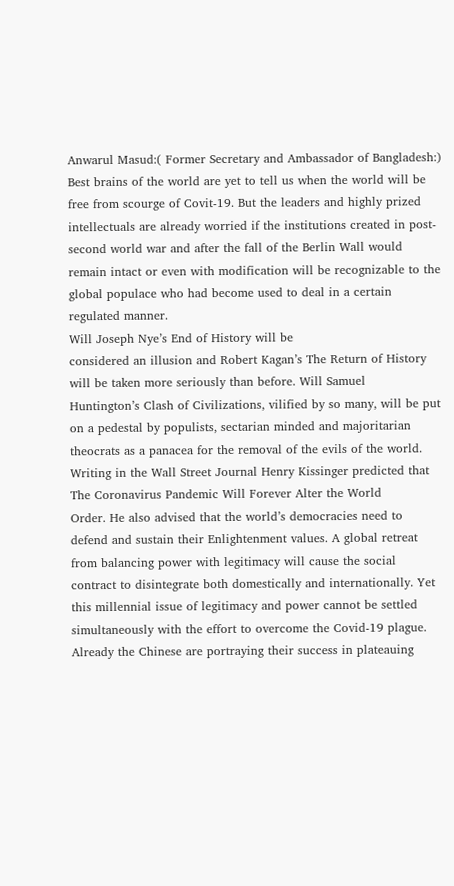Anwarul Masud:( Former Secretary and Ambassador of Bangladesh:)
Best brains of the world are yet to tell us when the world will be
free from scourge of Covit-19. But the leaders and highly prized
intellectuals are already worried if the institutions created in post-
second world war and after the fall of the Berlin Wall would
remain intact or even with modification will be recognizable to the
global populace who had become used to deal in a certain
regulated manner.
Will Joseph Nye’s End of History will be
considered an illusion and Robert Kagan’s The Return of History
will be taken more seriously than before. Will Samuel
Huntington’s Clash of Civilizations, vilified by so many, will be put
on a pedestal by populists, sectarian minded and majoritarian
theocrats as a panacea for the removal of the evils of the world.
Writing in the Wall Street Journal Henry Kissinger predicted that
The Coronavirus Pandemic Will Forever Alter the World
Order. He also advised that the world’s democracies need to
defend and sustain their Enlightenment values. A global retreat
from balancing power with legitimacy will cause the social
contract to disintegrate both domestically and internationally. Yet
this millennial issue of legitimacy and power cannot be settled
simultaneously with the effort to overcome the Covid-19 plague.
Already the Chinese are portraying their success in plateauing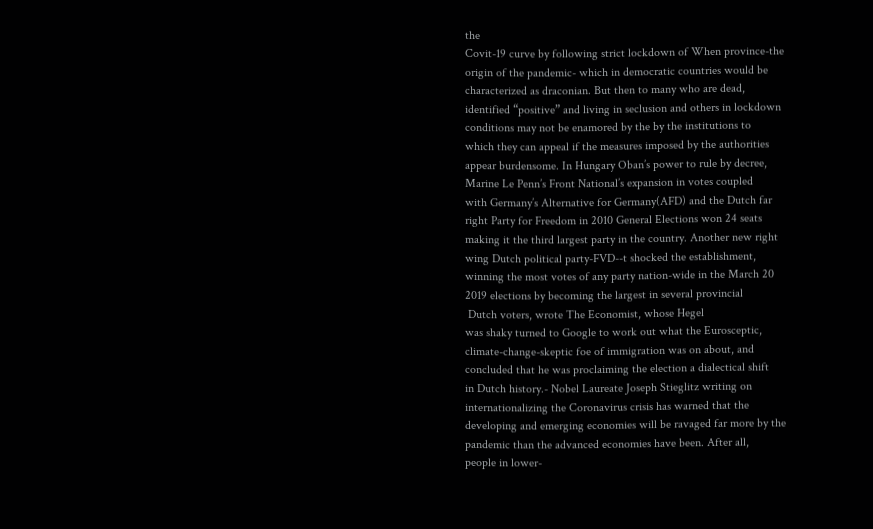the
Covit-19 curve by following strict lockdown of When province-the
origin of the pandemic- which in democratic countries would be
characterized as draconian. But then to many who are dead,
identified “positive” and living in seclusion and others in lockdown
conditions may not be enamored by the by the institutions to
which they can appeal if the measures imposed by the authorities
appear burdensome. In Hungary Oban’s power to rule by decree,
Marine Le Penn’s Front National’s expansion in votes coupled
with Germany’s Alternative for Germany(AFD) and the Dutch far
right Party for Freedom in 2010 General Elections won 24 seats
making it the third largest party in the country. Another new right
wing Dutch political party-FVD--t shocked the establishment,
winning the most votes of any party nation-wide in the March 20
2019 elections by becoming the largest in several provincial
 Dutch voters, wrote The Economist, whose Hegel
was shaky turned to Google to work out what the Eurosceptic,
climate-change-skeptic foe of immigration was on about, and
concluded that he was proclaiming the election a dialectical shift
in Dutch history.- Nobel Laureate Joseph Stieglitz writing on
internationalizing the Coronavirus crisis has warned that the
developing and emerging economies will be ravaged far more by the
pandemic than the advanced economies have been. After all,
people in lower-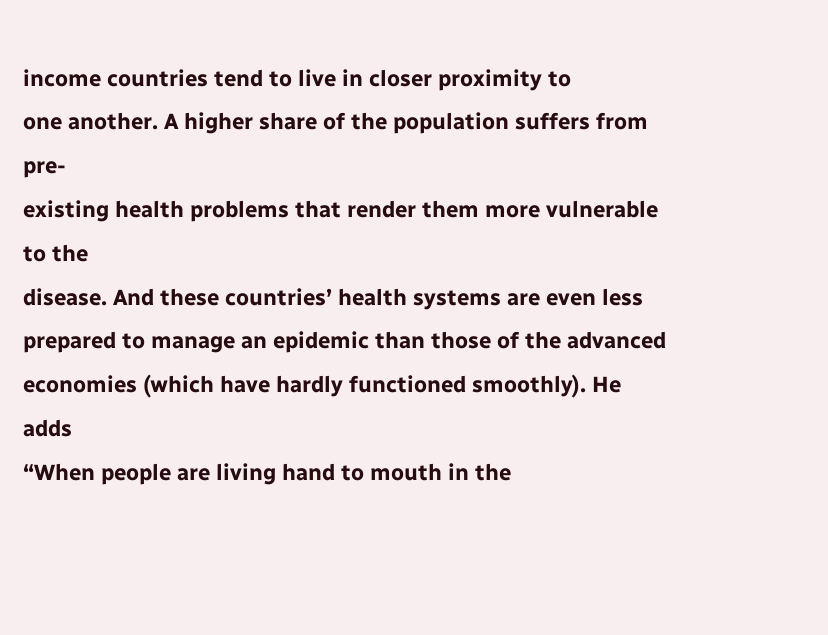income countries tend to live in closer proximity to
one another. A higher share of the population suffers from pre-
existing health problems that render them more vulnerable to the
disease. And these countries’ health systems are even less
prepared to manage an epidemic than those of the advanced
economies (which have hardly functioned smoothly). He adds
“When people are living hand to mouth in the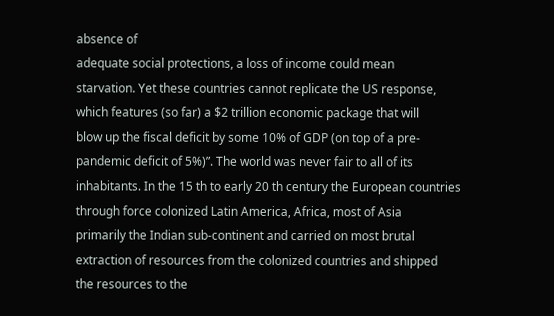absence of
adequate social protections, a loss of income could mean
starvation. Yet these countries cannot replicate the US response,
which features (so far) a $2 trillion economic package that will
blow up the fiscal deficit by some 10% of GDP (on top of a pre-
pandemic deficit of 5%)”. The world was never fair to all of its
inhabitants. In the 15 th to early 20 th century the European countries
through force colonized Latin America, Africa, most of Asia
primarily the Indian sub-continent and carried on most brutal
extraction of resources from the colonized countries and shipped
the resources to the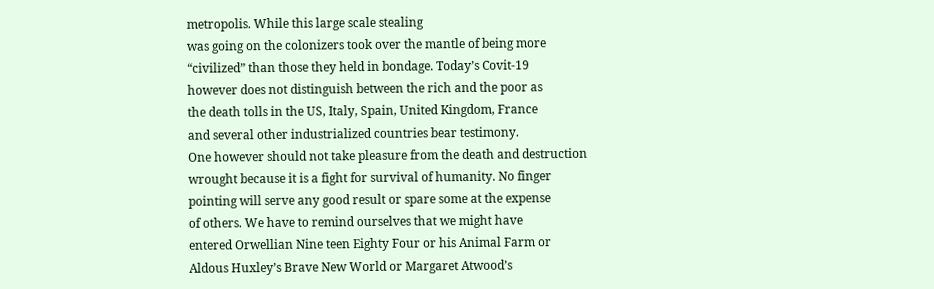metropolis. While this large scale stealing
was going on the colonizers took over the mantle of being more
“civilized” than those they held in bondage. Today’s Covit-19
however does not distinguish between the rich and the poor as
the death tolls in the US, Italy, Spain, United Kingdom, France
and several other industrialized countries bear testimony.
One however should not take pleasure from the death and destruction
wrought because it is a fight for survival of humanity. No finger
pointing will serve any good result or spare some at the expense
of others. We have to remind ourselves that we might have
entered Orwellian Nine teen Eighty Four or his Animal Farm or
Aldous Huxley’s Brave New World or Margaret Atwood’s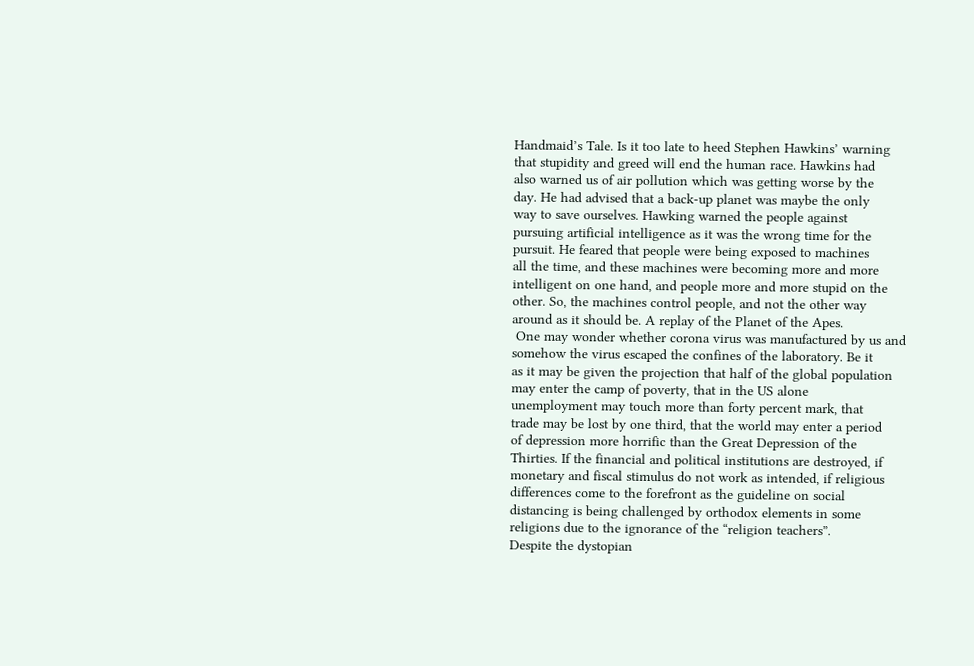Handmaid’s Tale. Is it too late to heed Stephen Hawkins’ warning
that stupidity and greed will end the human race. Hawkins had
also warned us of air pollution which was getting worse by the
day. He had advised that a back-up planet was maybe the only
way to save ourselves. Hawking warned the people against
pursuing artificial intelligence as it was the wrong time for the
pursuit. He feared that people were being exposed to machines
all the time, and these machines were becoming more and more
intelligent on one hand, and people more and more stupid on the
other. So, the machines control people, and not the other way
around as it should be. A replay of the Planet of the Apes.
 One may wonder whether corona virus was manufactured by us and
somehow the virus escaped the confines of the laboratory. Be it
as it may be given the projection that half of the global population
may enter the camp of poverty, that in the US alone
unemployment may touch more than forty percent mark, that
trade may be lost by one third, that the world may enter a period
of depression more horrific than the Great Depression of the
Thirties. If the financial and political institutions are destroyed, if
monetary and fiscal stimulus do not work as intended, if religious
differences come to the forefront as the guideline on social
distancing is being challenged by orthodox elements in some
religions due to the ignorance of the “religion teachers”.
Despite the dystopian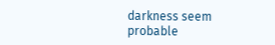darkness seem probable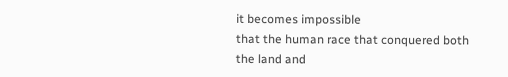it becomes impossible
that the human race that conquered both the land and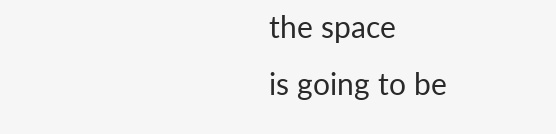the space
is going to be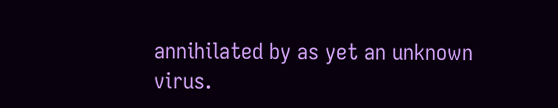annihilated by as yet an unknown virus.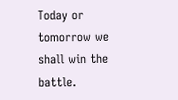Today or
tomorrow we shall win the battle.